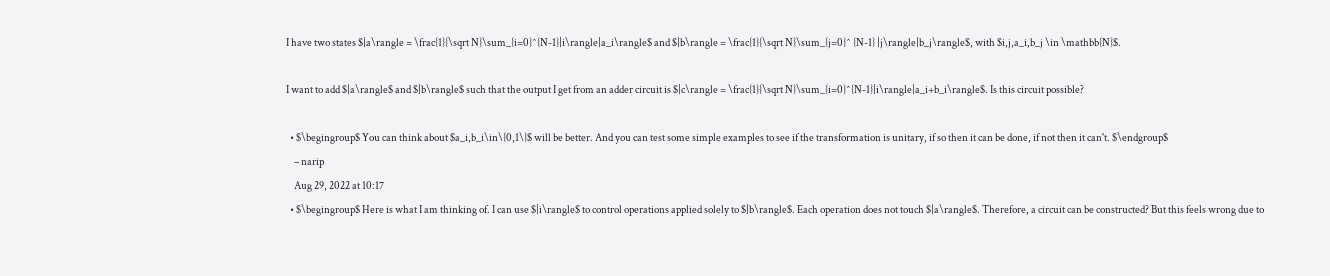I have two states $|a\rangle = \frac{1}{\sqrt N}\sum_{i=0}^{N-1}|i\rangle|a_i\rangle$ and $|b\rangle = \frac{1}{\sqrt N}\sum_{j=0}^ {N-1} |j\rangle|b_j\rangle$, with $i,j,a_i,b_j \in \mathbb{N}$.

I want to add $|a\rangle$ and $|b\rangle$ such that the output I get from an adder circuit is $|c\rangle = \frac{1}{\sqrt N}\sum_{i=0}^{N-1}|i\rangle|a_i+b_i\rangle$. Is this circuit possible?

  • $\begingroup$ You can think about $a_i,b_i\in\{0,1\}$ will be better. And you can test some simple examples to see if the transformation is unitary, if so then it can be done, if not then it can't. $\endgroup$
    – narip
    Aug 29, 2022 at 10:17
  • $\begingroup$ Here is what I am thinking of. I can use $|i\rangle$ to control operations applied solely to $|b\rangle$. Each operation does not touch $|a\rangle$. Therefore, a circuit can be constructed? But this feels wrong due to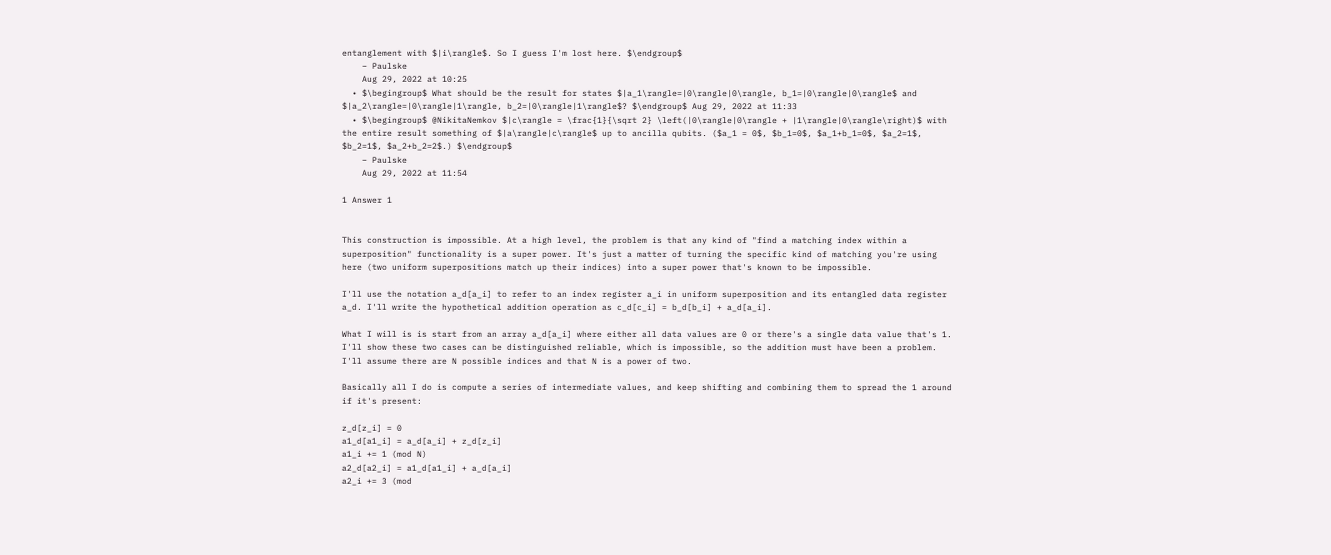entanglement with $|i\rangle$. So I guess I'm lost here. $\endgroup$
    – Paulske
    Aug 29, 2022 at 10:25
  • $\begingroup$ What should be the result for states $|a_1\rangle=|0\rangle|0\rangle, b_1=|0\rangle|0\rangle$ and $|a_2\rangle=|0\rangle|1\rangle, b_2=|0\rangle|1\rangle$? $\endgroup$ Aug 29, 2022 at 11:33
  • $\begingroup$ @NikitaNemkov $|c\rangle = \frac{1}{\sqrt 2} \left(|0\rangle|0\rangle + |1\rangle|0\rangle\right)$ with the entire result something of $|a\rangle|c\rangle$ up to ancilla qubits. ($a_1 = 0$, $b_1=0$, $a_1+b_1=0$, $a_2=1$, $b_2=1$, $a_2+b_2=2$.) $\endgroup$
    – Paulske
    Aug 29, 2022 at 11:54

1 Answer 1


This construction is impossible. At a high level, the problem is that any kind of "find a matching index within a superposition" functionality is a super power. It's just a matter of turning the specific kind of matching you're using here (two uniform superpositions match up their indices) into a super power that's known to be impossible.

I'll use the notation a_d[a_i] to refer to an index register a_i in uniform superposition and its entangled data register a_d. I'll write the hypothetical addition operation as c_d[c_i] = b_d[b_i] + a_d[a_i].

What I will is is start from an array a_d[a_i] where either all data values are 0 or there's a single data value that's 1. I'll show these two cases can be distinguished reliable, which is impossible, so the addition must have been a problem. I'll assume there are N possible indices and that N is a power of two.

Basically all I do is compute a series of intermediate values, and keep shifting and combining them to spread the 1 around if it's present:

z_d[z_i] = 0
a1_d[a1_i] = a_d[a_i] + z_d[z_i]
a1_i += 1 (mod N)
a2_d[a2_i] = a1_d[a1_i] + a_d[a_i]
a2_i += 3 (mod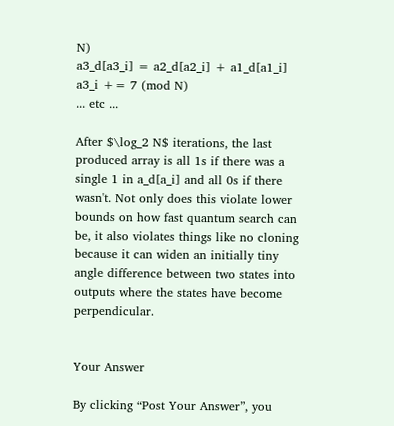N)
a3_d[a3_i] = a2_d[a2_i] + a1_d[a1_i]
a3_i += 7 (mod N)
... etc ...

After $\log_2 N$ iterations, the last produced array is all 1s if there was a single 1 in a_d[a_i] and all 0s if there wasn't. Not only does this violate lower bounds on how fast quantum search can be, it also violates things like no cloning because it can widen an initially tiny angle difference between two states into outputs where the states have become perpendicular.


Your Answer

By clicking “Post Your Answer”, you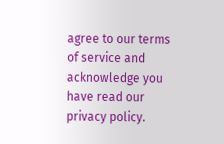agree to our terms of service and acknowledge you have read our privacy policy.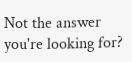Not the answer you're looking for?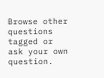Browse other questions tagged or ask your own question.